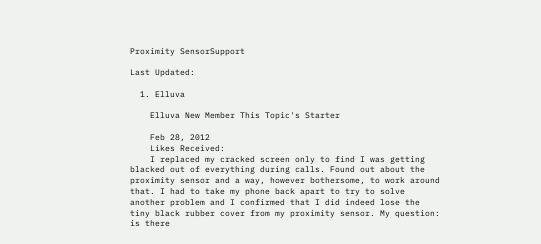Proximity SensorSupport

Last Updated:

  1. Elluva

    Elluva New Member This Topic's Starter

    Feb 28, 2012
    Likes Received:
    I replaced my cracked screen only to find I was getting blacked out of everything during calls. Found out about the proximity sensor and a way, however bothersome, to work around that. I had to take my phone back apart to try to solve another problem and I confirmed that I did indeed lose the tiny black rubber cover from my proximity sensor. My question: is there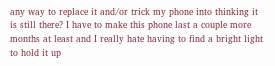any way to replace it and/or trick my phone into thinking it is still there? I have to make this phone last a couple more months at least and I really hate having to find a bright light to hold it up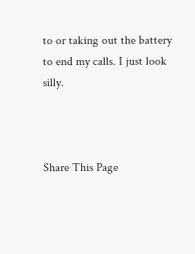to or taking out the battery to end my calls. I just look silly.



Share This Page